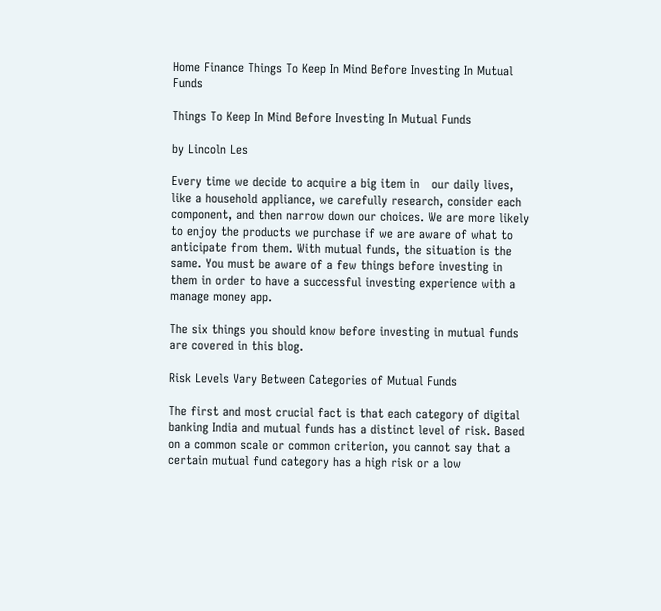Home Finance Things To Keep In Mind Before Investing In Mutual Funds

Things To Keep In Mind Before Investing In Mutual Funds

by Lincoln Les

Every time we decide to acquire a big item in   our daily lives, like a household appliance, we carefully research, consider each component, and then narrow down our choices. We are more likely to enjoy the products we purchase if we are aware of what to anticipate from them. With mutual funds, the situation is the same. You must be aware of a few things before investing in them in order to have a successful investing experience with a manage money app.

The six things you should know before investing in mutual funds are covered in this blog.

Risk Levels Vary Between Categories of Mutual Funds

The first and most crucial fact is that each category of digital banking India and mutual funds has a distinct level of risk. Based on a common scale or common criterion, you cannot say that a certain mutual fund category has a high risk or a low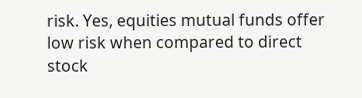risk. Yes, equities mutual funds offer low risk when compared to direct stock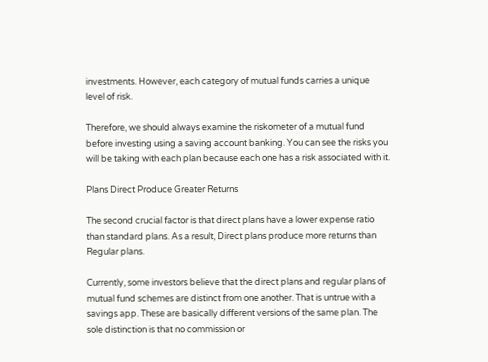investments. However, each category of mutual funds carries a unique level of risk.

Therefore, we should always examine the riskometer of a mutual fund before investing using a saving account banking. You can see the risks you will be taking with each plan because each one has a risk associated with it.

Plans Direct Produce Greater Returns

The second crucial factor is that direct plans have a lower expense ratio than standard plans. As a result, Direct plans produce more returns than Regular plans.

Currently, some investors believe that the direct plans and regular plans of mutual fund schemes are distinct from one another. That is untrue with a savings app. These are basically different versions of the same plan. The sole distinction is that no commission or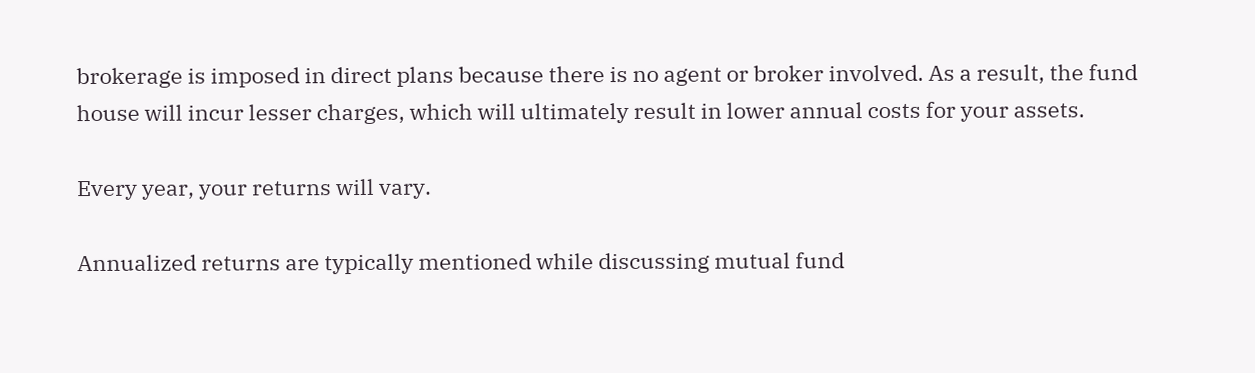brokerage is imposed in direct plans because there is no agent or broker involved. As a result, the fund house will incur lesser charges, which will ultimately result in lower annual costs for your assets.

Every year, your returns will vary.

Annualized returns are typically mentioned while discussing mutual fund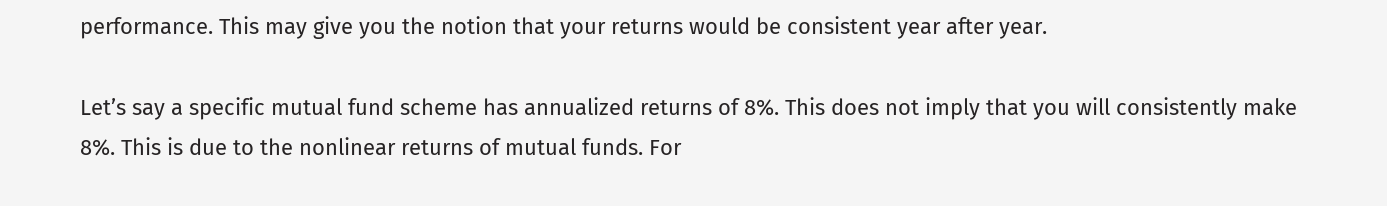performance. This may give you the notion that your returns would be consistent year after year.

Let’s say a specific mutual fund scheme has annualized returns of 8%. This does not imply that you will consistently make 8%. This is due to the nonlinear returns of mutual funds. For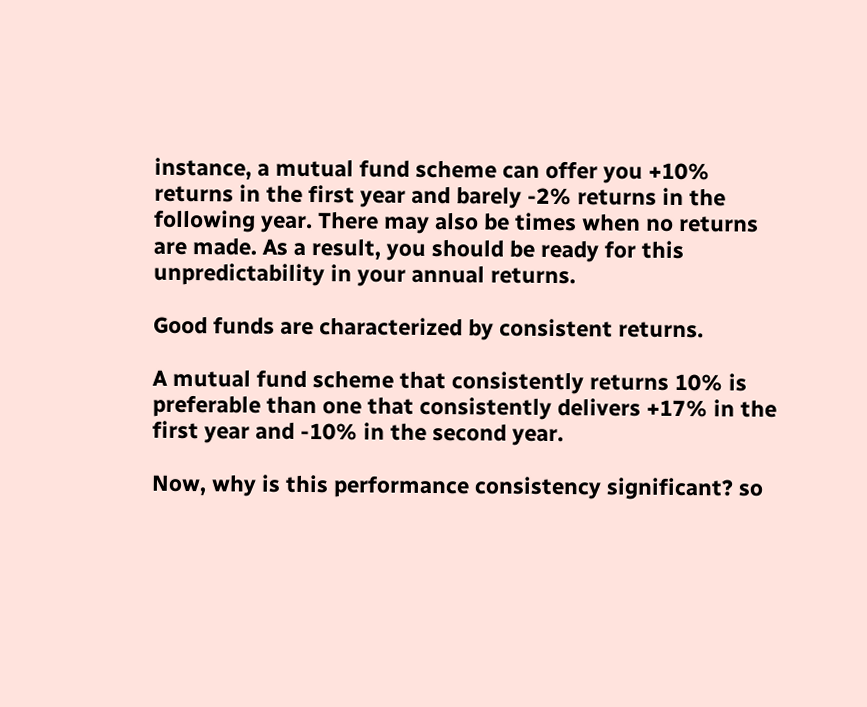instance, a mutual fund scheme can offer you +10% returns in the first year and barely -2% returns in the following year. There may also be times when no returns are made. As a result, you should be ready for this unpredictability in your annual returns.

Good funds are characterized by consistent returns.

A mutual fund scheme that consistently returns 10% is preferable than one that consistently delivers +17% in the first year and -10% in the second year.

Now, why is this performance consistency significant? so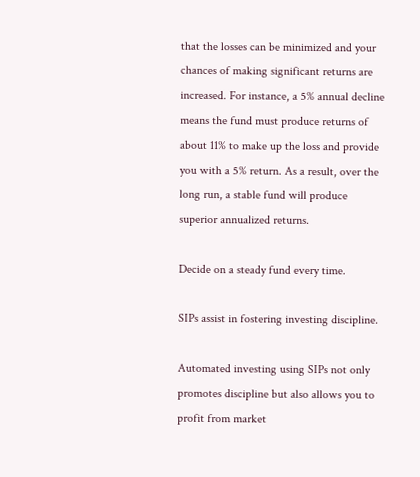that the losses can be minimized and your chances of making significant returns are increased. For instance, a 5% annual decline means the fund must produce returns of about 11% to make up the loss and provide you with a 5% return. As a result, over the long run, a stable fund will produce superior annualized returns.

Decide on a steady fund every time.

SIPs assist in fostering investing discipline.

Automated investing using SIPs not only promotes discipline but also allows you to profit from market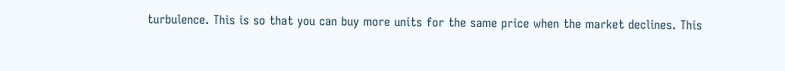turbulence. This is so that you can buy more units for the same price when the market declines. This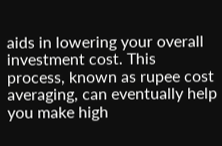aids in lowering your overall investment cost. This process, known as rupee cost averaging, can eventually help you make high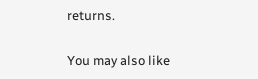returns.

You may also like